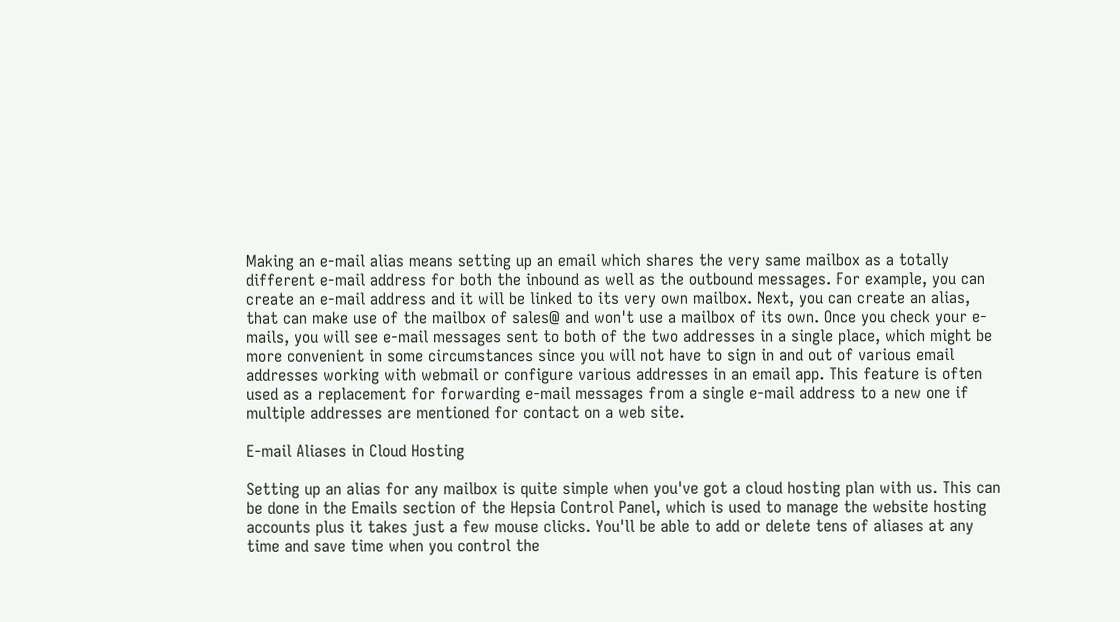Making an e-mail alias means setting up an email which shares the very same mailbox as a totally different e-mail address for both the inbound as well as the outbound messages. For example, you can create an e-mail address and it will be linked to its very own mailbox. Next, you can create an alias, that can make use of the mailbox of sales@ and won't use a mailbox of its own. Once you check your e-mails, you will see e-mail messages sent to both of the two addresses in a single place, which might be more convenient in some circumstances since you will not have to sign in and out of various email addresses working with webmail or configure various addresses in an email app. This feature is often used as a replacement for forwarding e-mail messages from a single e-mail address to a new one if multiple addresses are mentioned for contact on a web site.

E-mail Aliases in Cloud Hosting

Setting up an alias for any mailbox is quite simple when you've got a cloud hosting plan with us. This can be done in the Emails section of the Hepsia Control Panel, which is used to manage the website hosting accounts plus it takes just a few mouse clicks. You'll be able to add or delete tens of aliases at any time and save time when you control the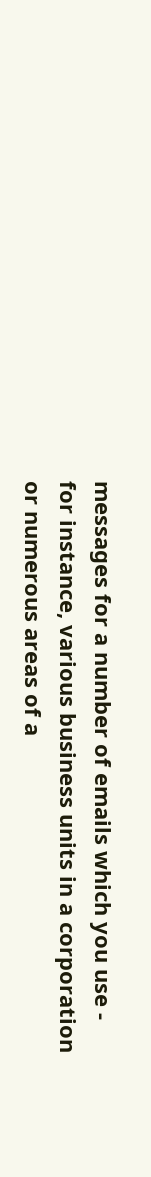messages for a number of emails which you use - for instance, various business units in a corporation or numerous areas of a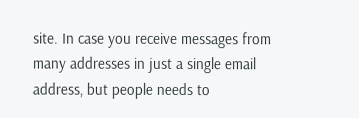site. In case you receive messages from many addresses in just a single email address, but people needs to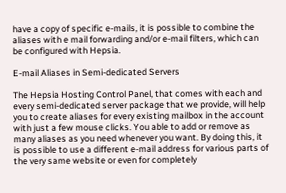have a copy of specific e-mails, it is possible to combine the aliases with e mail forwarding and/or e-mail filters, which can be configured with Hepsia.

E-mail Aliases in Semi-dedicated Servers

The Hepsia Hosting Control Panel, that comes with each and every semi-dedicated server package that we provide, will help you to create aliases for every existing mailbox in the account with just a few mouse clicks. You able to add or remove as many aliases as you need whenever you want. By doing this, it is possible to use a different e-mail address for various parts of the very same website or even for completely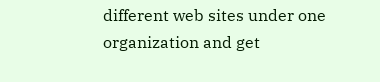different web sites under one organization and get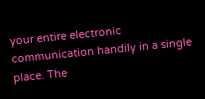your entire electronic communication handily in a single place. The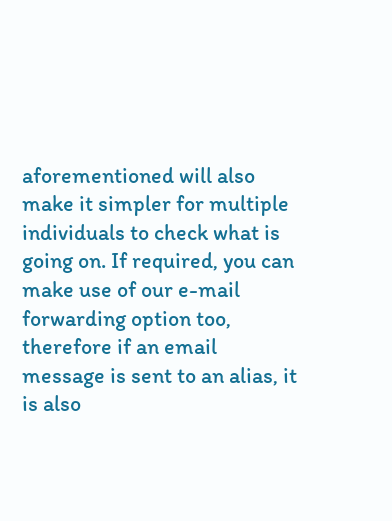aforementioned will also make it simpler for multiple individuals to check what is going on. If required, you can make use of our e-mail forwarding option too, therefore if an email message is sent to an alias, it is also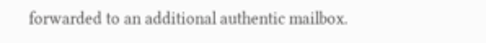forwarded to an additional authentic mailbox.